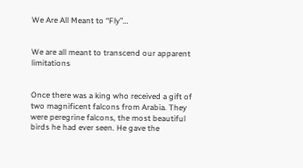We Are All Meant to “Fly”…


We are all meant to transcend our apparent limitations


Once there was a king who received a gift of two magnificent falcons from Arabia. They were peregrine falcons, the most beautiful birds he had ever seen. He gave the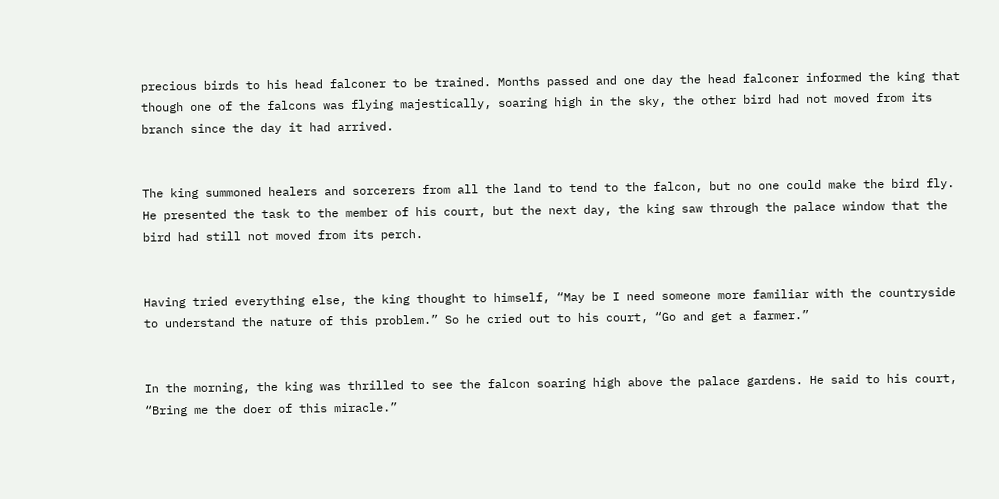precious birds to his head falconer to be trained. Months passed and one day the head falconer informed the king that though one of the falcons was flying majestically, soaring high in the sky, the other bird had not moved from its branch since the day it had arrived.


The king summoned healers and sorcerers from all the land to tend to the falcon, but no one could make the bird fly. He presented the task to the member of his court, but the next day, the king saw through the palace window that the bird had still not moved from its perch.


Having tried everything else, the king thought to himself, “May be I need someone more familiar with the countryside to understand the nature of this problem.” So he cried out to his court, “Go and get a farmer.”


In the morning, the king was thrilled to see the falcon soaring high above the palace gardens. He said to his court, “Bring me the doer of this miracle.”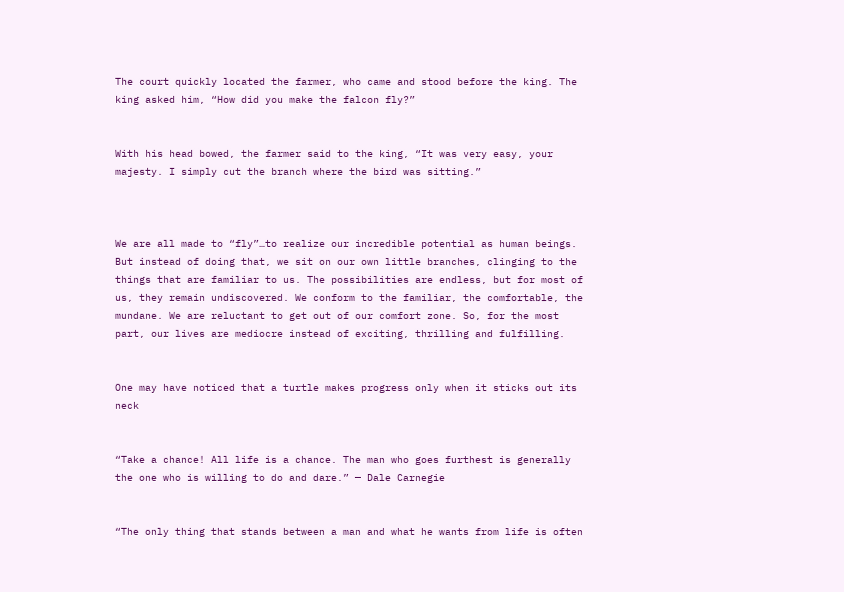The court quickly located the farmer, who came and stood before the king. The king asked him, “How did you make the falcon fly?”


With his head bowed, the farmer said to the king, “It was very easy, your majesty. I simply cut the branch where the bird was sitting.”



We are all made to “fly”…to realize our incredible potential as human beings. But instead of doing that, we sit on our own little branches, clinging to the things that are familiar to us. The possibilities are endless, but for most of us, they remain undiscovered. We conform to the familiar, the comfortable, the mundane. We are reluctant to get out of our comfort zone. So, for the most part, our lives are mediocre instead of exciting, thrilling and fulfilling.


One may have noticed that a turtle makes progress only when it sticks out its neck


“Take a chance! All life is a chance. The man who goes furthest is generally the one who is willing to do and dare.” — Dale Carnegie


“The only thing that stands between a man and what he wants from life is often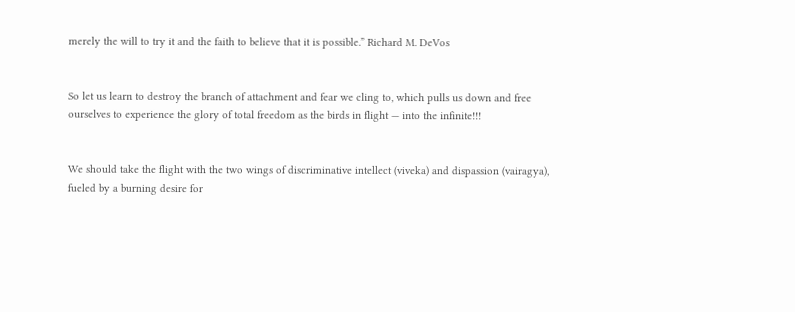merely the will to try it and the faith to believe that it is possible.” Richard M. DeVos


So let us learn to destroy the branch of attachment and fear we cling to, which pulls us down and free ourselves to experience the glory of total freedom as the birds in flight — into the infinite!!!


We should take the flight with the two wings of discriminative intellect (viveka) and dispassion (vairagya), fueled by a burning desire for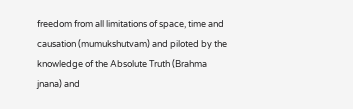freedom from all limitations of space, time and causation (mumukshutvam) and piloted by the knowledge of the Absolute Truth (Brahma jnana) and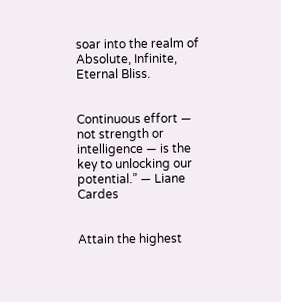soar into the realm of Absolute, Infinite, Eternal Bliss.


Continuous effort — not strength or intelligence — is the key to unlocking our potential.” — Liane Cardes


Attain the highest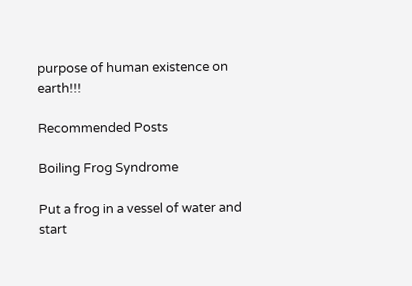purpose of human existence on earth!!!

Recommended Posts

Boiling Frog Syndrome

Put a frog in a vessel of water and start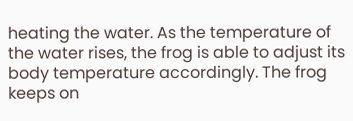heating the water. As the temperature of the water rises, the frog is able to adjust its body temperature accordingly. The frog keeps on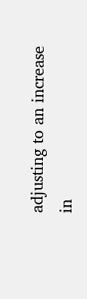adjusting to an increase in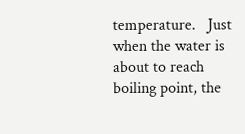temperature.   Just when the water is about to reach boiling point, the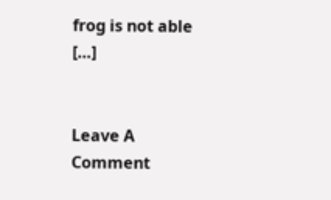frog is not able […]


Leave A Comment